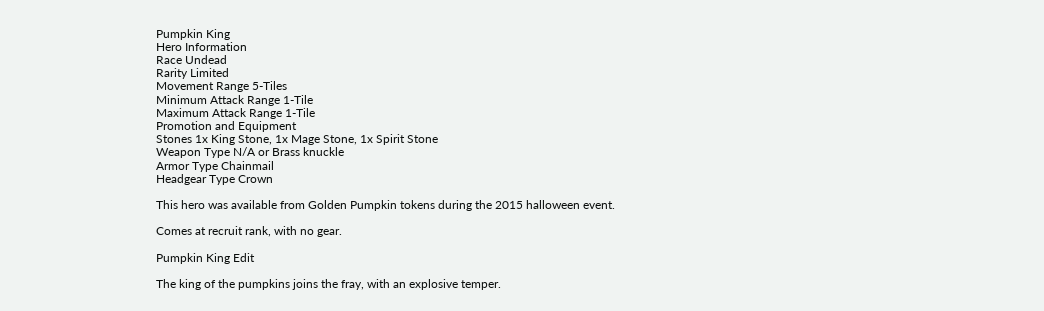Pumpkin King
Hero Information
Race Undead
Rarity Limited
Movement Range 5-Tiles
Minimum Attack Range 1-Tile
Maximum Attack Range 1-Tile
Promotion and Equipment
Stones 1x King Stone, 1x Mage Stone, 1x Spirit Stone
Weapon Type N/A or Brass knuckle
Armor Type Chainmail
Headgear Type Crown

This hero was available from Golden Pumpkin tokens during the 2015 halloween event.

Comes at recruit rank, with no gear.

Pumpkin King Edit

The king of the pumpkins joins the fray, with an explosive temper.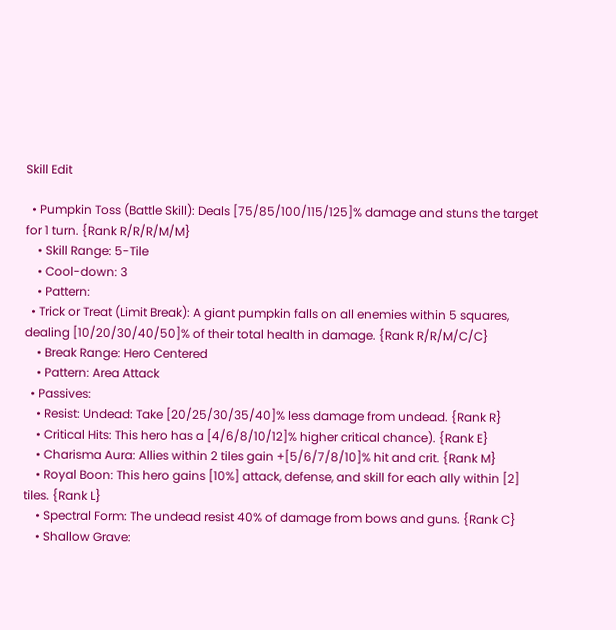Skill Edit

  • Pumpkin Toss (Battle Skill): Deals [75/85/100/115/125]% damage and stuns the target for 1 turn. {Rank R/R/R/M/M}
    • Skill Range: 5-Tile
    • Cool-down: 3
    • Pattern:
  • Trick or Treat (Limit Break): A giant pumpkin falls on all enemies within 5 squares, dealing [10/20/30/40/50]% of their total health in damage. {Rank R/R/M/C/C}
    • Break Range: Hero Centered
    • Pattern: Area Attack
  • Passives:
    • Resist: Undead: Take [20/25/30/35/40]% less damage from undead. {Rank R}
    • Critical Hits: This hero has a [4/6/8/10/12]% higher critical chance). {Rank E}
    • Charisma Aura: Allies within 2 tiles gain +[5/6/7/8/10]% hit and crit. {Rank M}
    • Royal Boon: This hero gains [10%] attack, defense, and skill for each ally within [2] tiles. {Rank L}
    • Spectral Form: The undead resist 40% of damage from bows and guns. {Rank C}
    • Shallow Grave: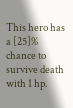This hero has a [25]% chance to survive death with 1 hp.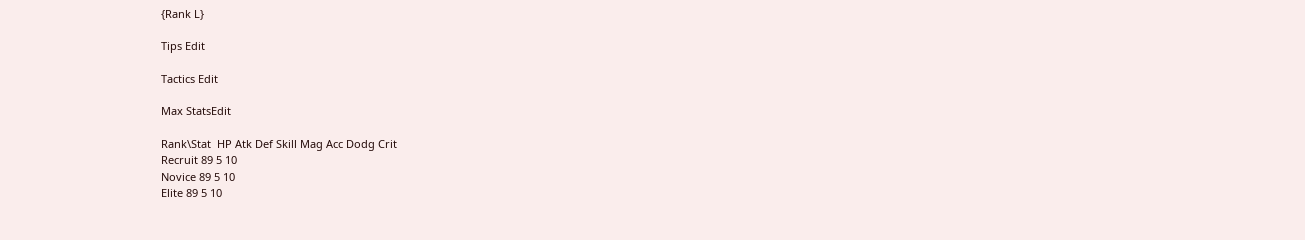{Rank L}

Tips Edit

Tactics Edit

Max StatsEdit

Rank\Stat  HP Atk Def Skill Mag Acc Dodg Crit
Recruit 89 5 10
Novice 89 5 10
Elite 89 5 10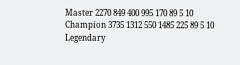Master 2270 849 400 995 170 89 5 10
Champion 3735 1312 550 1485 225 89 5 10
Legendary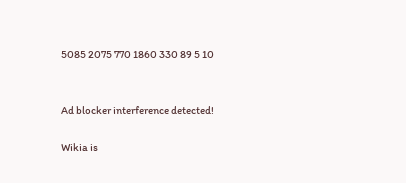5085 2075 770 1860 330 89 5 10


Ad blocker interference detected!

Wikia is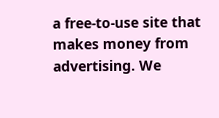a free-to-use site that makes money from advertising. We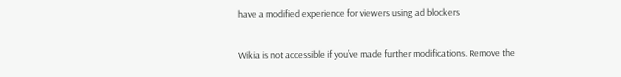have a modified experience for viewers using ad blockers

Wikia is not accessible if you’ve made further modifications. Remove the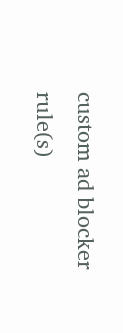custom ad blocker rule(s)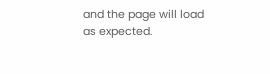and the page will load as expected.